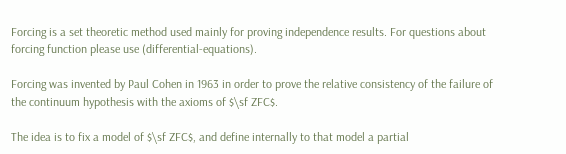Forcing is a set theoretic method used mainly for proving independence results. For questions about forcing function please use (differential-equations).

Forcing was invented by Paul Cohen in 1963 in order to prove the relative consistency of the failure of the continuum hypothesis with the axioms of $\sf ZFC$.

The idea is to fix a model of $\sf ZFC$, and define internally to that model a partial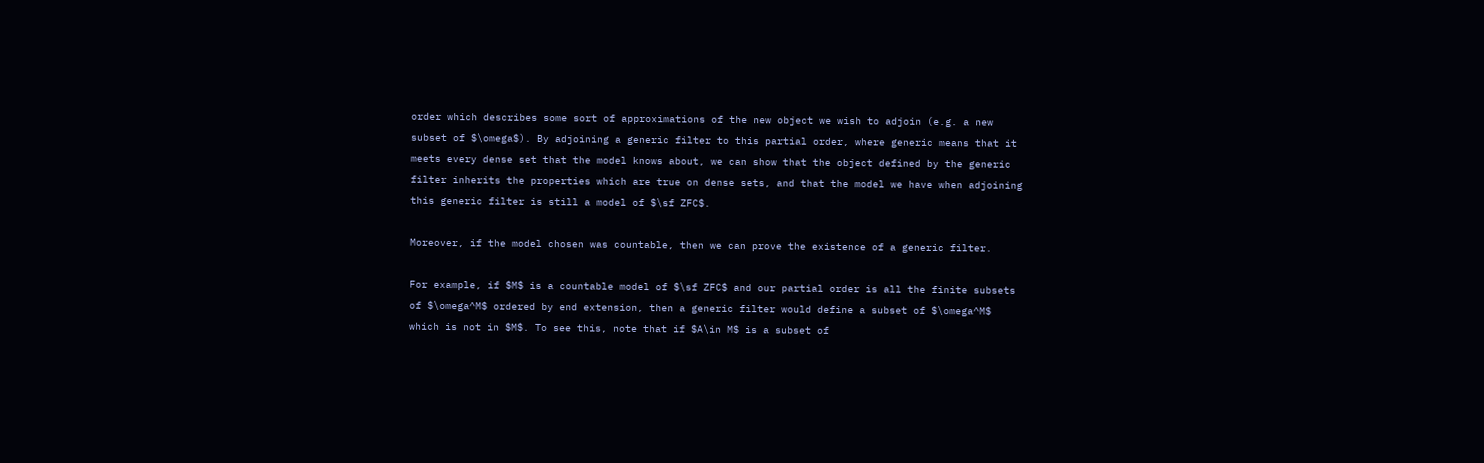order which describes some sort of approximations of the new object we wish to adjoin (e.g. a new subset of $\omega$). By adjoining a generic filter to this partial order, where generic means that it meets every dense set that the model knows about, we can show that the object defined by the generic filter inherits the properties which are true on dense sets, and that the model we have when adjoining this generic filter is still a model of $\sf ZFC$.

Moreover, if the model chosen was countable, then we can prove the existence of a generic filter.

For example, if $M$ is a countable model of $\sf ZFC$ and our partial order is all the finite subsets of $\omega^M$ ordered by end extension, then a generic filter would define a subset of $\omega^M$ which is not in $M$. To see this, note that if $A\in M$ is a subset of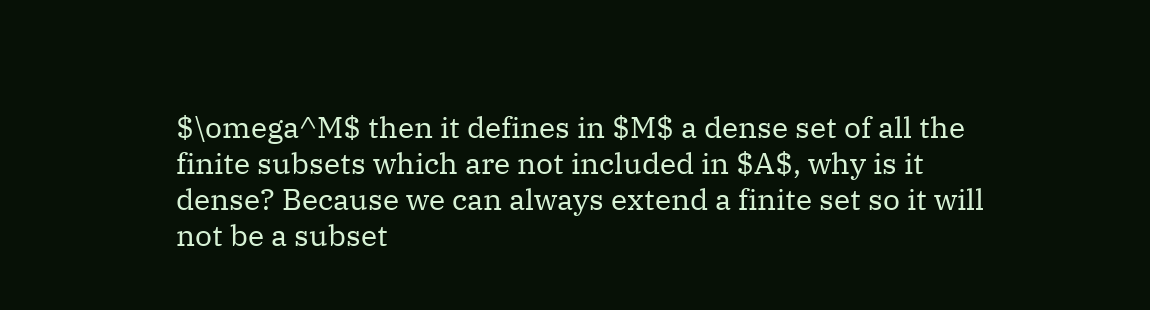$\omega^M$ then it defines in $M$ a dense set of all the finite subsets which are not included in $A$, why is it dense? Because we can always extend a finite set so it will not be a subset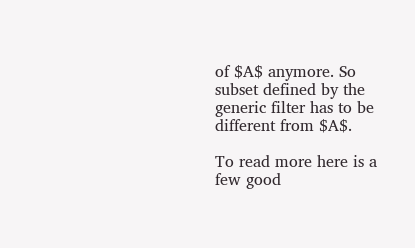of $A$ anymore. So subset defined by the generic filter has to be different from $A$.

To read more here is a few good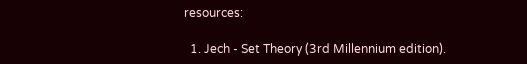resources:

  1. Jech - Set Theory (3rd Millennium edition).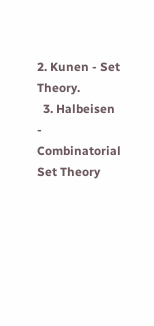2. Kunen - Set Theory.
  3. Halbeisen - Combinatorial Set Theory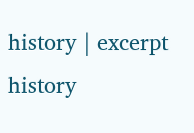history | excerpt history